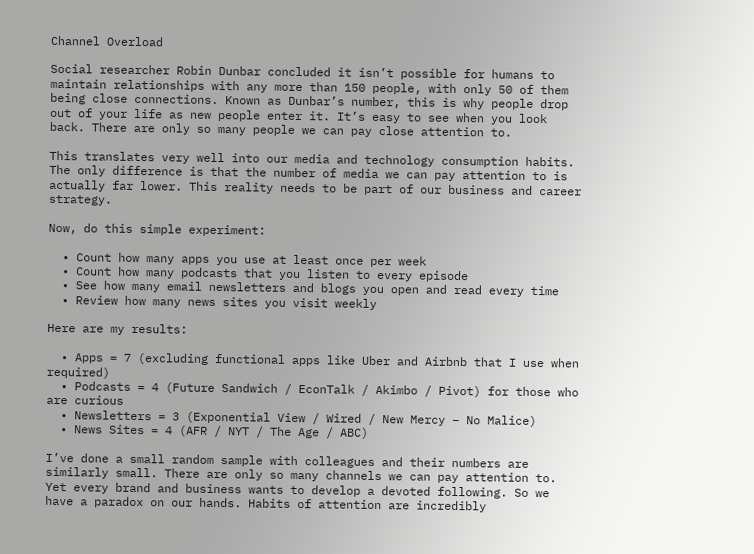Channel Overload

Social researcher Robin Dunbar concluded it isn’t possible for humans to maintain relationships with any more than 150 people, with only 50 of them being close connections. Known as Dunbar’s number, this is why people drop out of your life as new people enter it. It’s easy to see when you look back. There are only so many people we can pay close attention to.

This translates very well into our media and technology consumption habits. The only difference is that the number of media we can pay attention to is actually far lower. This reality needs to be part of our business and career strategy.

Now, do this simple experiment:

  • Count how many apps you use at least once per week
  • Count how many podcasts that you listen to every episode
  • See how many email newsletters and blogs you open and read every time
  • Review how many news sites you visit weekly

Here are my results:

  • Apps = 7 (excluding functional apps like Uber and Airbnb that I use when required)
  • Podcasts = 4 (Future Sandwich / EconTalk / Akimbo / Pivot) for those who are curious
  • Newsletters = 3 (Exponential View / Wired / New Mercy – No Malice)
  • News Sites = 4 (AFR / NYT / The Age / ABC)

I’ve done a small random sample with colleagues and their numbers are similarly small. There are only so many channels we can pay attention to. Yet every brand and business wants to develop a devoted following. So we have a paradox on our hands. Habits of attention are incredibly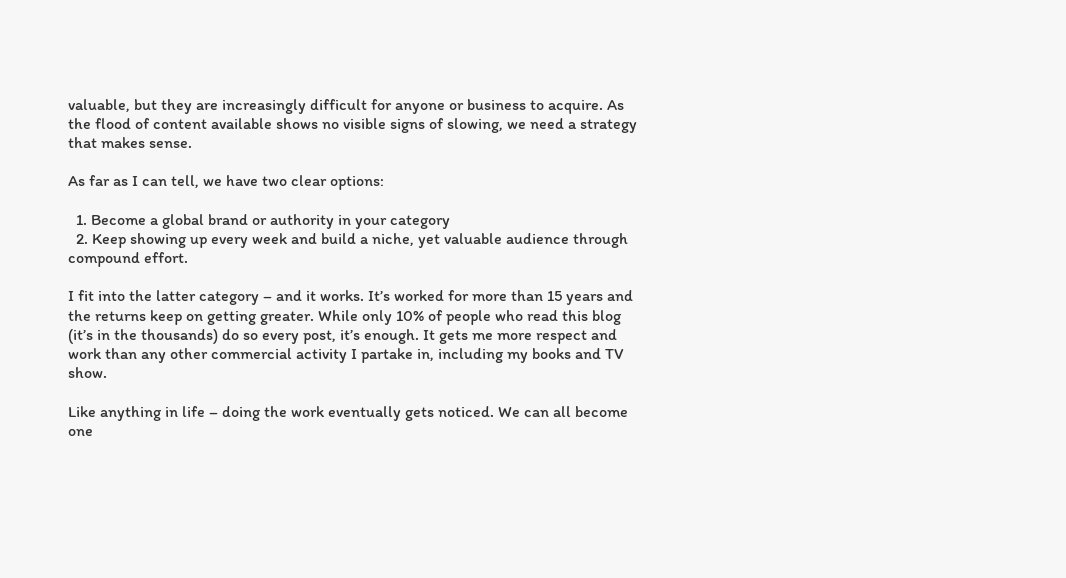valuable, but they are increasingly difficult for anyone or business to acquire. As the flood of content available shows no visible signs of slowing, we need a strategy that makes sense.

As far as I can tell, we have two clear options:

  1. Become a global brand or authority in your category
  2. Keep showing up every week and build a niche, yet valuable audience through compound effort.

I fit into the latter category – and it works. It’s worked for more than 15 years and the returns keep on getting greater. While only 10% of people who read this blog (it’s in the thousands) do so every post, it’s enough. It gets me more respect and work than any other commercial activity I partake in, including my books and TV show.

Like anything in life – doing the work eventually gets noticed. We can all become one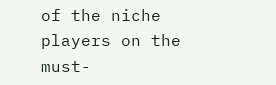of the niche players on the must-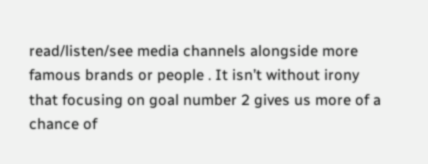read/listen/see media channels alongside more famous brands or people . It isn’t without irony that focusing on goal number 2 gives us more of a chance of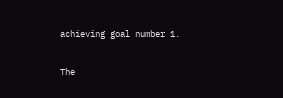achieving goal number 1.

The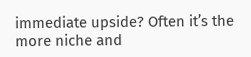immediate upside? Often it’s the more niche and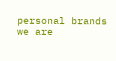personal brands we are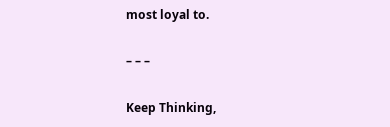most loyal to.

– – –

Keep Thinking,